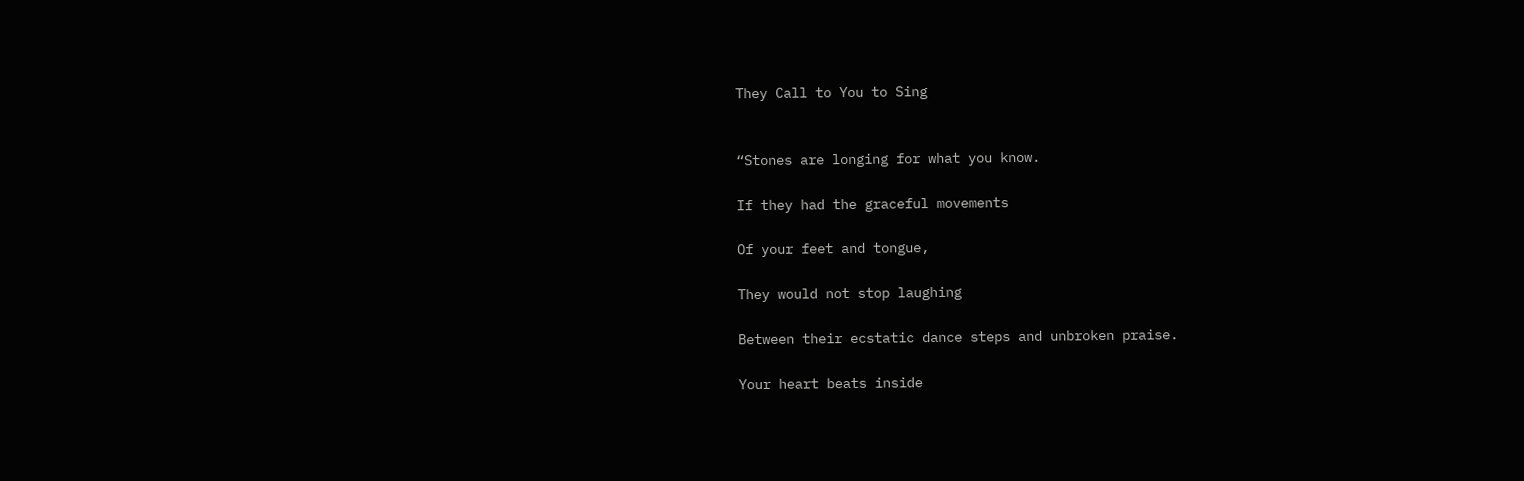They Call to You to Sing


“Stones are longing for what you know.

If they had the graceful movements

Of your feet and tongue,

They would not stop laughing

Between their ecstatic dance steps and unbroken praise.

Your heart beats inside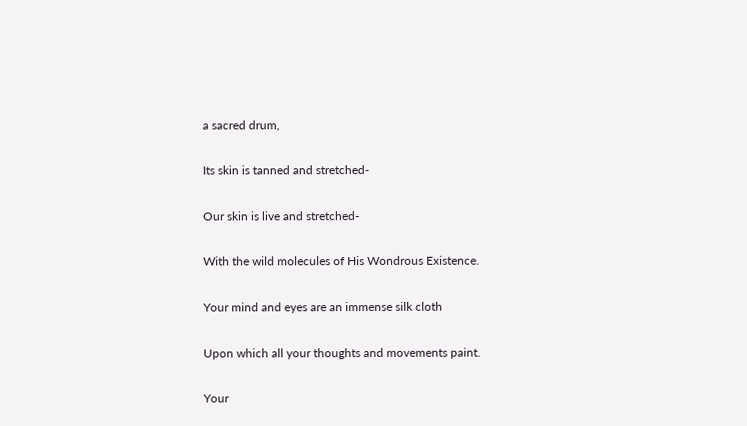a sacred drum,

Its skin is tanned and stretched-

Our skin is live and stretched-

With the wild molecules of His Wondrous Existence.

Your mind and eyes are an immense silk cloth

Upon which all your thoughts and movements paint.

Your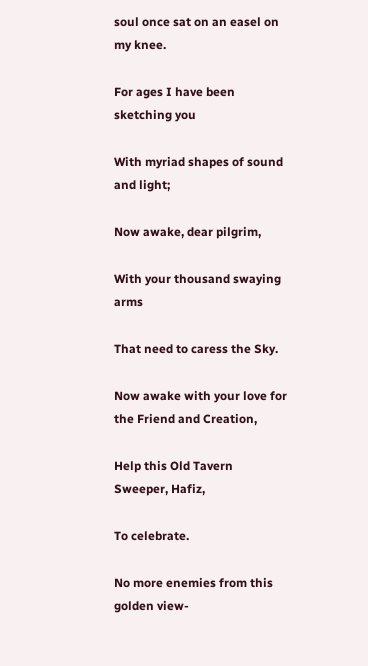soul once sat on an easel on my knee.

For ages I have been sketching you

With myriad shapes of sound and light;

Now awake, dear pilgrim,

With your thousand swaying arms

That need to caress the Sky.

Now awake with your love for the Friend and Creation,

Help this Old Tavern Sweeper, Hafiz,

To celebrate.

No more enemies from this golden view-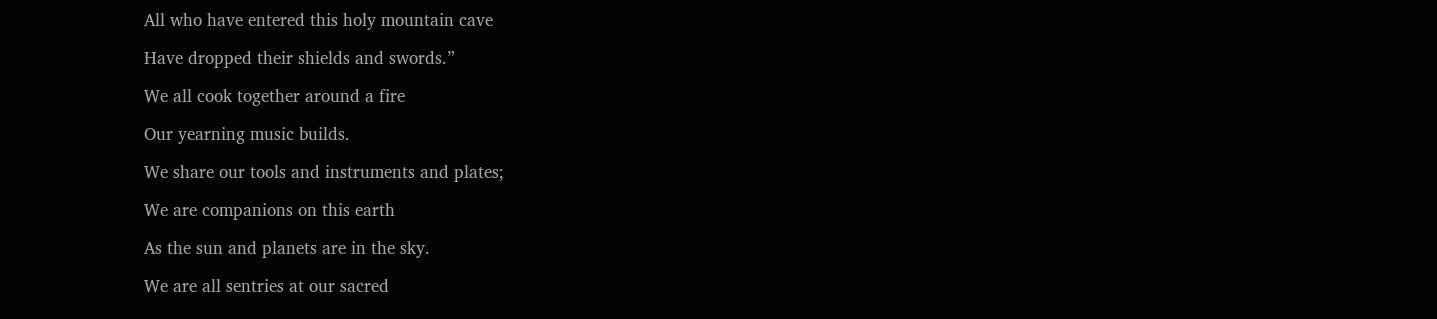All who have entered this holy mountain cave

Have dropped their shields and swords.”

We all cook together around a fire

Our yearning music builds.

We share our tools and instruments and plates;

We are companions on this earth

As the sun and planets are in the sky.

We are all sentries at our sacred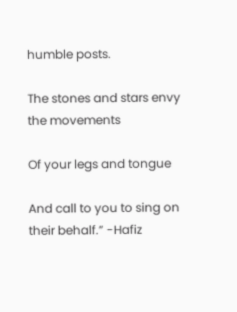humble posts.

The stones and stars envy the movements

Of your legs and tongue

And call to you to sing on their behalf.” -Hafiz